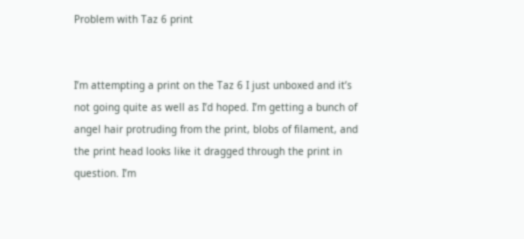Problem with Taz 6 print


I’m attempting a print on the Taz 6 I just unboxed and it’s not going quite as well as I’d hoped. I’m getting a bunch of angel hair protruding from the print, blobs of filament, and the print head looks like it dragged through the print in question. I’m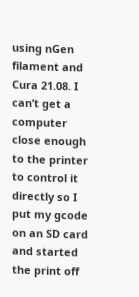using nGen filament and Cura 21.08. I can’t get a computer close enough to the printer to control it directly so I put my gcode on an SD card and started the print off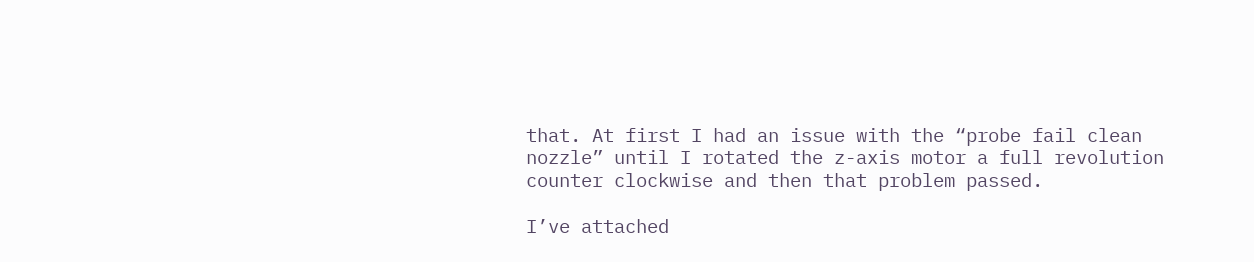that. At first I had an issue with the “probe fail clean nozzle” until I rotated the z-axis motor a full revolution counter clockwise and then that problem passed.

I’ve attached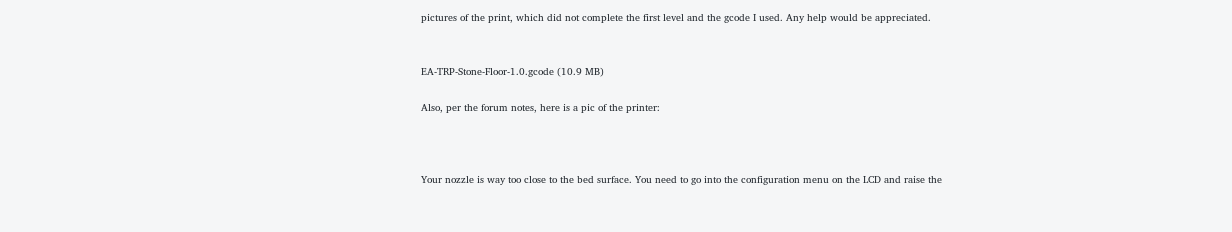pictures of the print, which did not complete the first level and the gcode I used. Any help would be appreciated.


EA-TRP-Stone-Floor-1.0.gcode (10.9 MB)

Also, per the forum notes, here is a pic of the printer:



Your nozzle is way too close to the bed surface. You need to go into the configuration menu on the LCD and raise the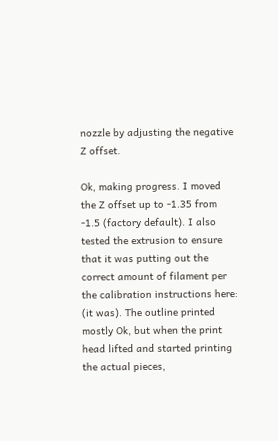nozzle by adjusting the negative Z offset.

Ok, making progress. I moved the Z offset up to -1.35 from -1.5 (factory default). I also tested the extrusion to ensure that it was putting out the correct amount of filament per the calibration instructions here: (it was). The outline printed mostly Ok, but when the print head lifted and started printing the actual pieces,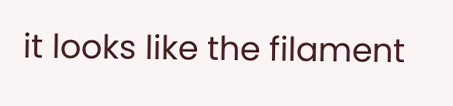it looks like the filament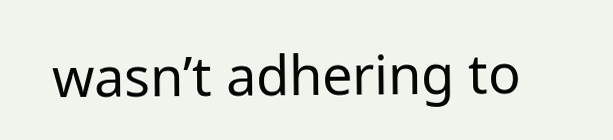wasn’t adhering to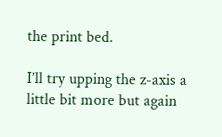the print bed.

I’ll try upping the z-axis a little bit more but again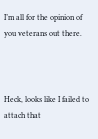I’m all for the opinion of you veterans out there.



Heck, looks like I failed to attach that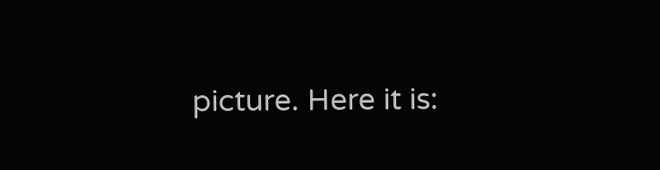picture. Here it is: